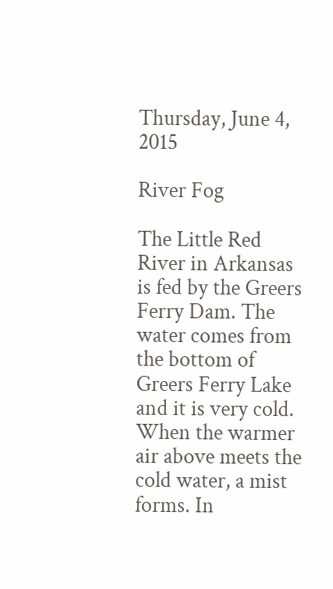Thursday, June 4, 2015

River Fog

The Little Red River in Arkansas is fed by the Greers Ferry Dam. The water comes from the bottom of Greers Ferry Lake and it is very cold. When the warmer air above meets the cold water, a mist forms. In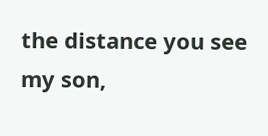the distance you see my son,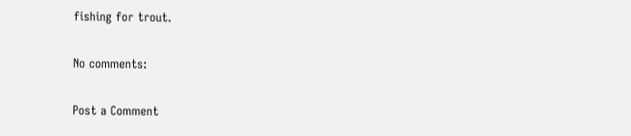fishing for trout.

No comments:

Post a Comment